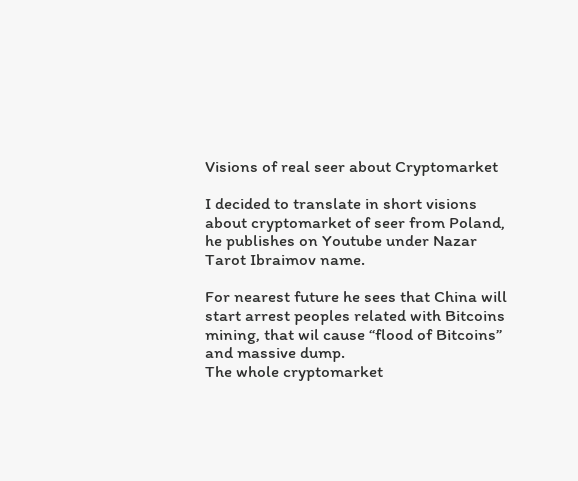Visions of real seer about Cryptomarket

I decided to translate in short visions about cryptomarket of seer from Poland, he publishes on Youtube under Nazar Tarot Ibraimov name.

For nearest future he sees that China will start arrest peoples related with Bitcoins mining, that wil cause “flood of Bitcoins” and massive dump.
The whole cryptomarket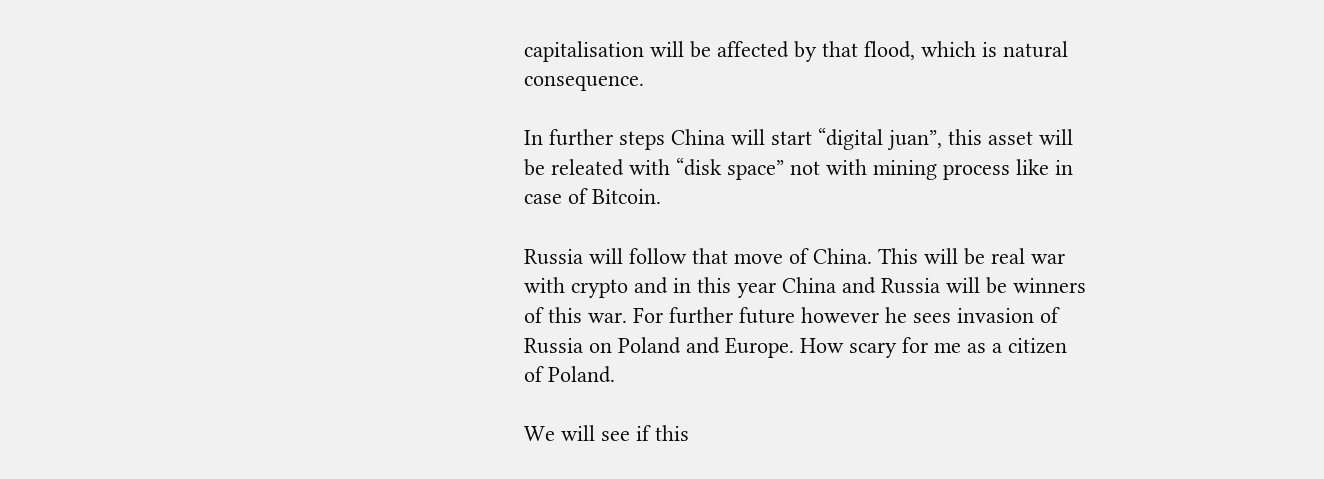capitalisation will be affected by that flood, which is natural consequence.

In further steps China will start “digital juan”, this asset will be releated with “disk space” not with mining process like in case of Bitcoin.

Russia will follow that move of China. This will be real war with crypto and in this year China and Russia will be winners of this war. For further future however he sees invasion of Russia on Poland and Europe. How scary for me as a citizen of Poland.

We will see if this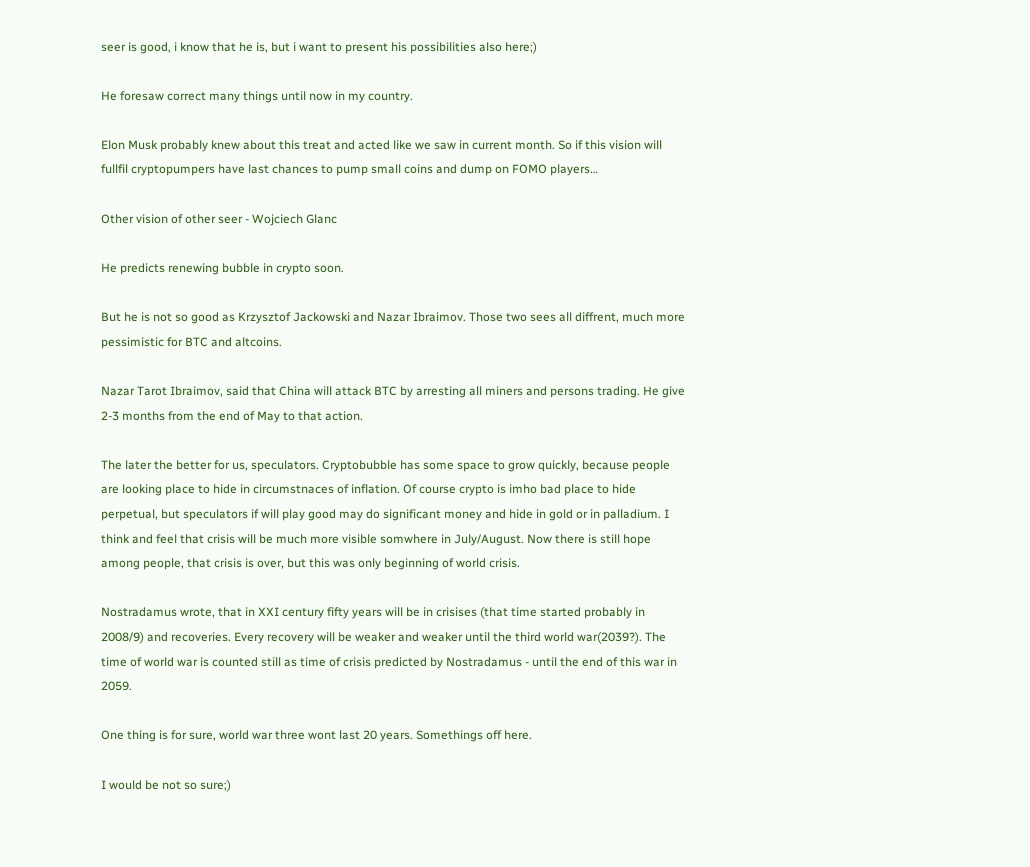seer is good, i know that he is, but i want to present his possibilities also here;)

He foresaw correct many things until now in my country.

Elon Musk probably knew about this treat and acted like we saw in current month. So if this vision will fullfil cryptopumpers have last chances to pump small coins and dump on FOMO players…

Other vision of other seer - Wojciech Glanc

He predicts renewing bubble in crypto soon.

But he is not so good as Krzysztof Jackowski and Nazar Ibraimov. Those two sees all diffrent, much more pessimistic for BTC and altcoins.

Nazar Tarot Ibraimov, said that China will attack BTC by arresting all miners and persons trading. He give 2-3 months from the end of May to that action.

The later the better for us, speculators. Cryptobubble has some space to grow quickly, because people are looking place to hide in circumstnaces of inflation. Of course crypto is imho bad place to hide perpetual, but speculators if will play good may do significant money and hide in gold or in palladium. I think and feel that crisis will be much more visible somwhere in July/August. Now there is still hope among people, that crisis is over, but this was only beginning of world crisis.

Nostradamus wrote, that in XXI century fifty years will be in crisises (that time started probably in 2008/9) and recoveries. Every recovery will be weaker and weaker until the third world war(2039?). The time of world war is counted still as time of crisis predicted by Nostradamus - until the end of this war in 2059.

One thing is for sure, world war three wont last 20 years. Somethings off here.

I would be not so sure;)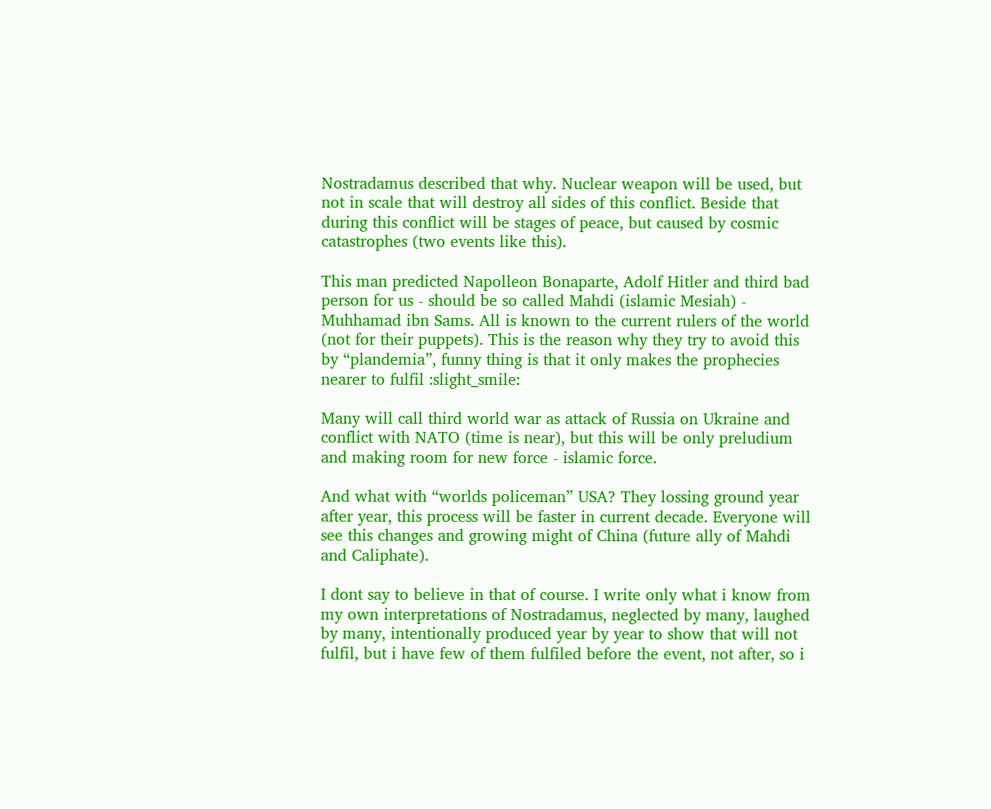Nostradamus described that why. Nuclear weapon will be used, but not in scale that will destroy all sides of this conflict. Beside that during this conflict will be stages of peace, but caused by cosmic catastrophes (two events like this).

This man predicted Napolleon Bonaparte, Adolf Hitler and third bad person for us - should be so called Mahdi (islamic Mesiah) - Muhhamad ibn Sams. All is known to the current rulers of the world (not for their puppets). This is the reason why they try to avoid this by “plandemia”, funny thing is that it only makes the prophecies nearer to fulfil :slight_smile:

Many will call third world war as attack of Russia on Ukraine and conflict with NATO (time is near), but this will be only preludium and making room for new force - islamic force.

And what with “worlds policeman” USA? They lossing ground year after year, this process will be faster in current decade. Everyone will see this changes and growing might of China (future ally of Mahdi and Caliphate).

I dont say to believe in that of course. I write only what i know from my own interpretations of Nostradamus, neglected by many, laughed by many, intentionally produced year by year to show that will not fulfil, but i have few of them fulfiled before the event, not after, so i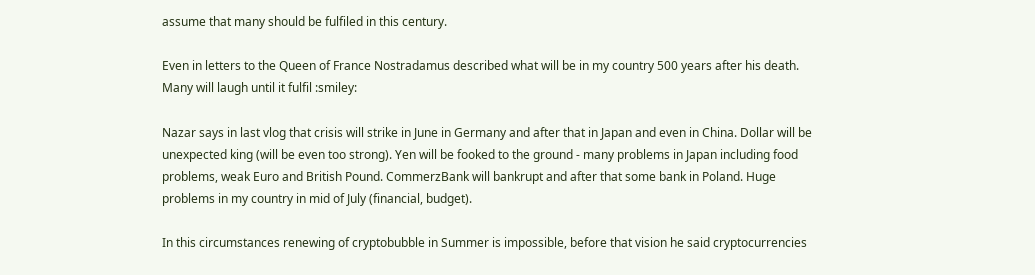assume that many should be fulfiled in this century.

Even in letters to the Queen of France Nostradamus described what will be in my country 500 years after his death. Many will laugh until it fulfil :smiley:

Nazar says in last vlog that crisis will strike in June in Germany and after that in Japan and even in China. Dollar will be unexpected king (will be even too strong). Yen will be fooked to the ground - many problems in Japan including food problems, weak Euro and British Pound. CommerzBank will bankrupt and after that some bank in Poland. Huge problems in my country in mid of July (financial, budget).

In this circumstances renewing of cryptobubble in Summer is impossible, before that vision he said cryptocurrencies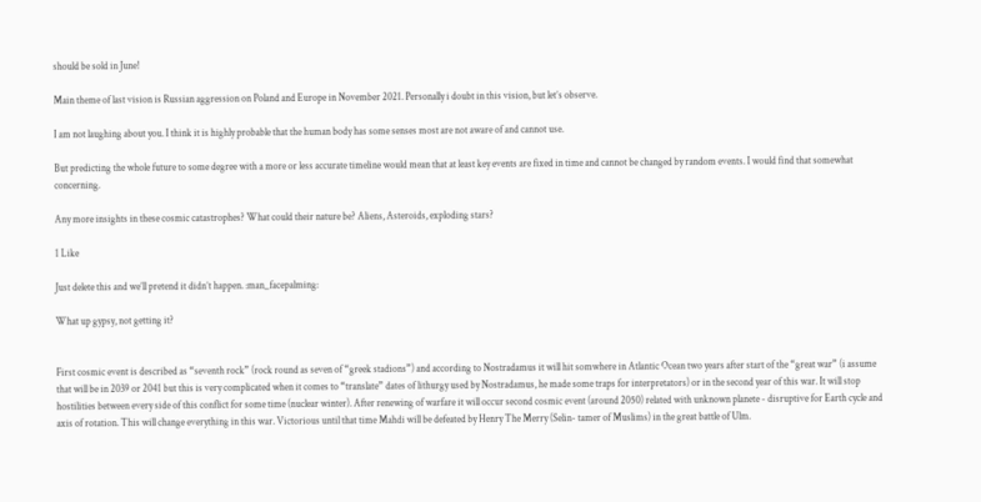should be sold in June!

Main theme of last vision is Russian aggression on Poland and Europe in November 2021. Personally i doubt in this vision, but let’s observe.

I am not laughing about you. I think it is highly probable that the human body has some senses most are not aware of and cannot use.

But predicting the whole future to some degree with a more or less accurate timeline would mean that at least key events are fixed in time and cannot be changed by random events. I would find that somewhat concerning.

Any more insights in these cosmic catastrophes? What could their nature be? Aliens, Asteroids, exploding stars?

1 Like

Just delete this and we’ll pretend it didn’t happen. :man_facepalming:

What up gypsy, not getting it?


First cosmic event is described as “seventh rock” (rock round as seven of “greek stadions”) and according to Nostradamus it will hit somwhere in Atlantic Ocean two years after start of the “great war” (i assume that will be in 2039 or 2041 but this is very complicated when it comes to “translate” dates of lithurgy used by Nostradamus, he made some traps for interpretators) or in the second year of this war. It will stop hostilities between every side of this conflict for some time (nuclear winter). After renewing of warfare it will occur second cosmic event (around 2050) related with unknown planete - disruptive for Earth cycle and axis of rotation. This will change everything in this war. Victorious until that time Mahdi will be defeated by Henry The Merry (Selin- tamer of Muslims) in the great battle of Ulm.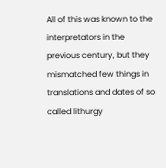All of this was known to the interpretators in the previous century, but they mismatched few things in translations and dates of so called lithurgy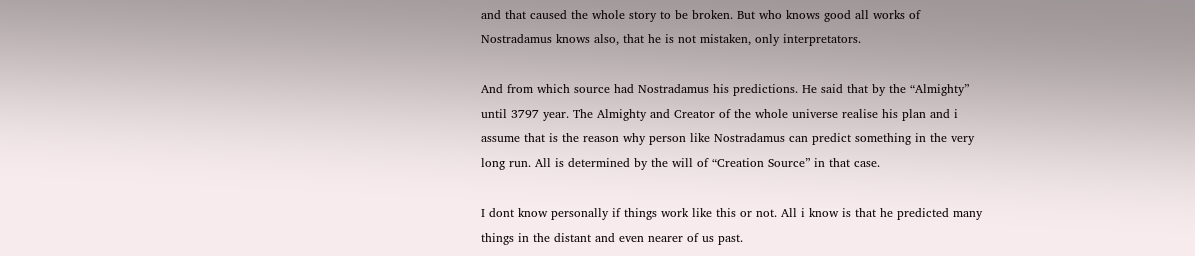and that caused the whole story to be broken. But who knows good all works of Nostradamus knows also, that he is not mistaken, only interpretators.

And from which source had Nostradamus his predictions. He said that by the “Almighty” until 3797 year. The Almighty and Creator of the whole universe realise his plan and i assume that is the reason why person like Nostradamus can predict something in the very long run. All is determined by the will of “Creation Source” in that case.

I dont know personally if things work like this or not. All i know is that he predicted many things in the distant and even nearer of us past.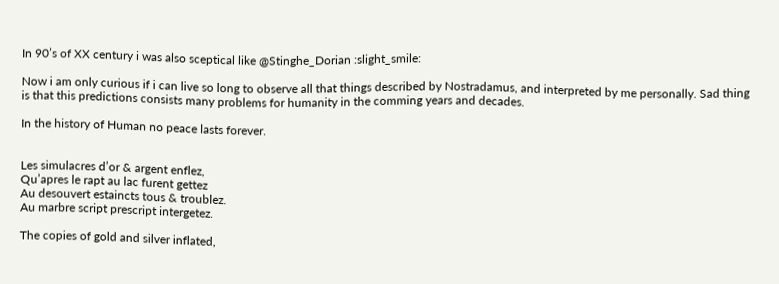In 90’s of XX century i was also sceptical like @Stinghe_Dorian :slight_smile:

Now i am only curious if i can live so long to observe all that things described by Nostradamus, and interpreted by me personally. Sad thing is that this predictions consists many problems for humanity in the comming years and decades.

In the history of Human no peace lasts forever.


Les simulacres d’or & argent enflez,
Qu’apres le rapt au lac furent gettez
Au desouvert estaincts tous & troublez.
Au marbre script prescript intergetez.

The copies of gold and silver inflated,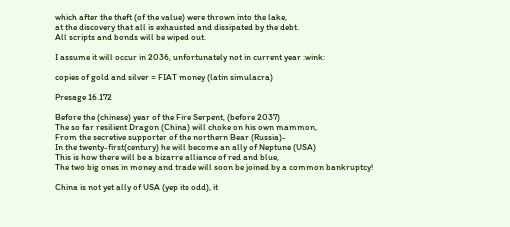which after the theft (of the value) were thrown into the lake,
at the discovery that all is exhausted and dissipated by the debt.
All scripts and bonds will be wiped out.

I assume it will occur in 2036, unfortunately not in current year :wink:

copies of gold and silver = FIAT money (latin simulacra)

Presage 16.172

Before the (chinese) year of the Fire Serpent, (before 2037)
The so far resilient Dragon (China) will choke on his own mammon,
From the secretive supporter of the northern Bear (Russia)-
In the twenty-first(century) he will become an ally of Neptune (USA)
This is how there will be a bizarre alliance of red and blue,
The two big ones in money and trade will soon be joined by a common bankruptcy!

China is not yet ally of USA (yep its odd), it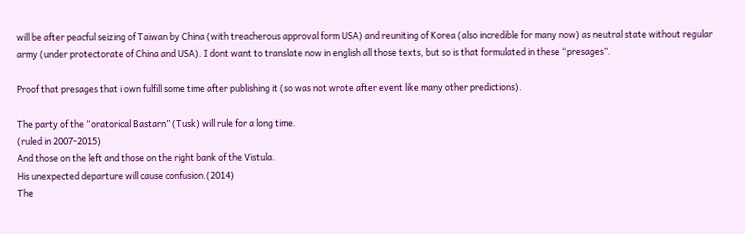will be after peacful seizing of Taiwan by China (with treacherous approval form USA) and reuniting of Korea (also incredible for many now) as neutral state without regular army (under protectorate of China and USA). I dont want to translate now in english all those texts, but so is that formulated in these “presages”.

Proof that presages that i own fulfill some time after publishing it (so was not wrote after event like many other predictions).

The party of the “oratorical Bastarn” (Tusk) will rule for a long time.
(ruled in 2007-2015)
And those on the left and those on the right bank of the Vistula.
His unexpected departure will cause confusion.(2014)
The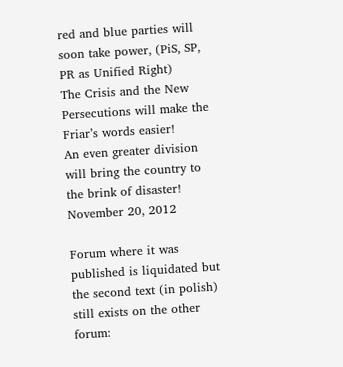red and blue parties will soon take power, (PiS, SP, PR as Unified Right)
The Crisis and the New Persecutions will make the Friar’s words easier!
An even greater division will bring the country to the brink of disaster!
November 20, 2012

Forum where it was published is liquidated but the second text (in polish) still exists on the other forum: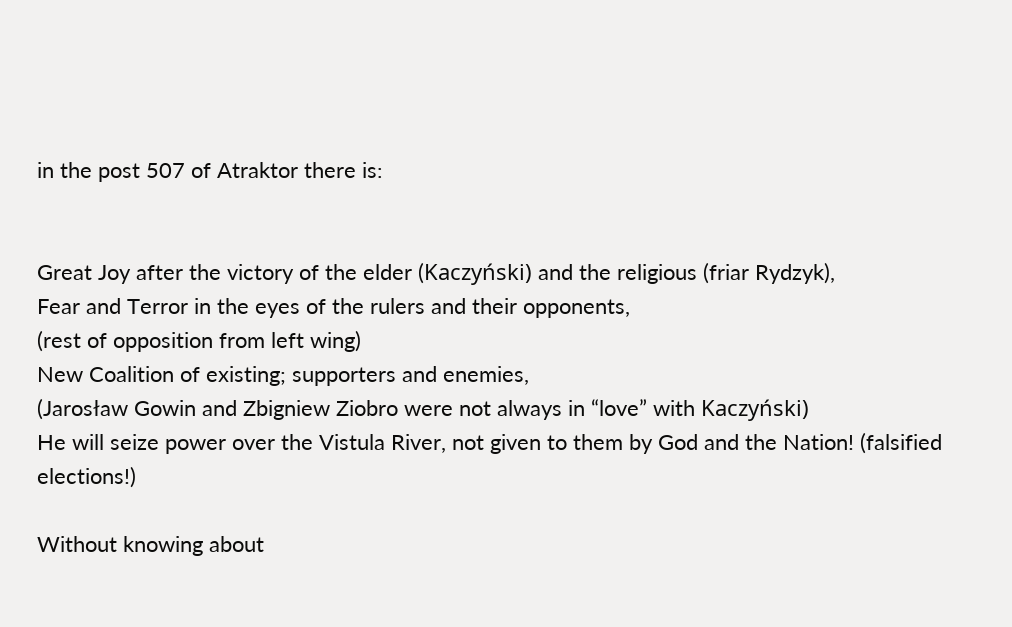in the post 507 of Atraktor there is:


Great Joy after the victory of the elder (Kaczyński) and the religious (friar Rydzyk),
Fear and Terror in the eyes of the rulers and their opponents,
(rest of opposition from left wing)
New Coalition of existing; supporters and enemies,
(Jarosław Gowin and Zbigniew Ziobro were not always in “love” with Kaczyński)
He will seize power over the Vistula River, not given to them by God and the Nation! (falsified elections!)

Without knowing about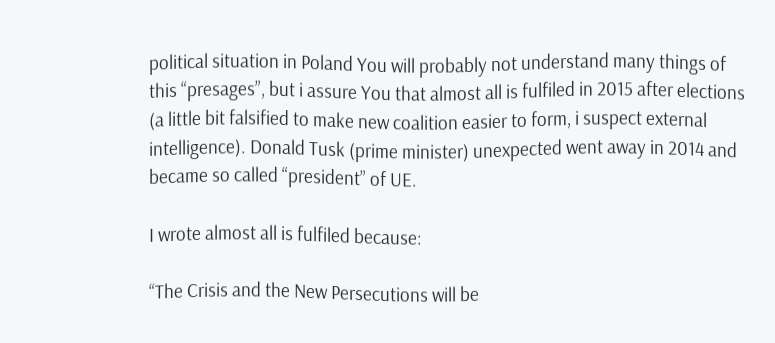political situation in Poland You will probably not understand many things of this “presages”, but i assure You that almost all is fulfiled in 2015 after elections (a little bit falsified to make new coalition easier to form, i suspect external intelligence). Donald Tusk (prime minister) unexpected went away in 2014 and became so called “president” of UE.

I wrote almost all is fulfiled because:

“The Crisis and the New Persecutions will be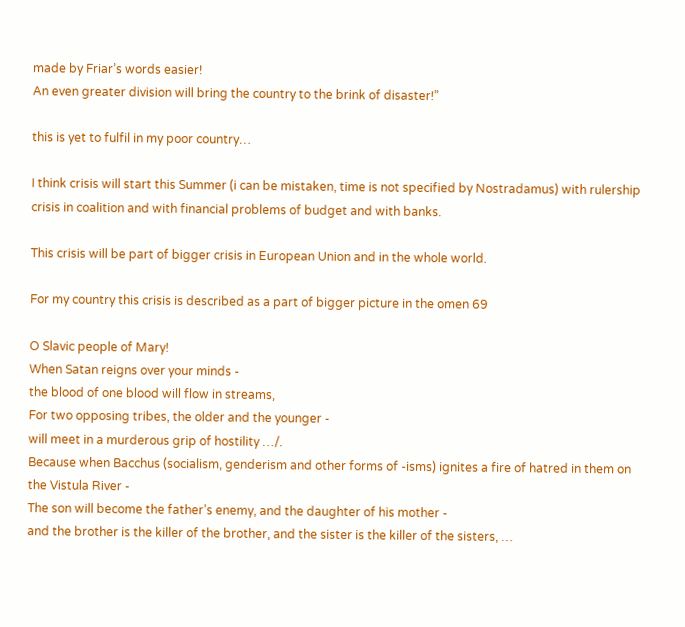made by Friar’s words easier!
An even greater division will bring the country to the brink of disaster!”

this is yet to fulfil in my poor country…

I think crisis will start this Summer (i can be mistaken, time is not specified by Nostradamus) with rulership crisis in coalition and with financial problems of budget and with banks.

This crisis will be part of bigger crisis in European Union and in the whole world.

For my country this crisis is described as a part of bigger picture in the omen 69

O Slavic people of Mary!
When Satan reigns over your minds -
the blood of one blood will flow in streams,
For two opposing tribes, the older and the younger -
will meet in a murderous grip of hostility …/.
Because when Bacchus (socialism, genderism and other forms of -isms) ignites a fire of hatred in them on the Vistula River -
The son will become the father’s enemy, and the daughter of his mother -
and the brother is the killer of the brother, and the sister is the killer of the sisters, …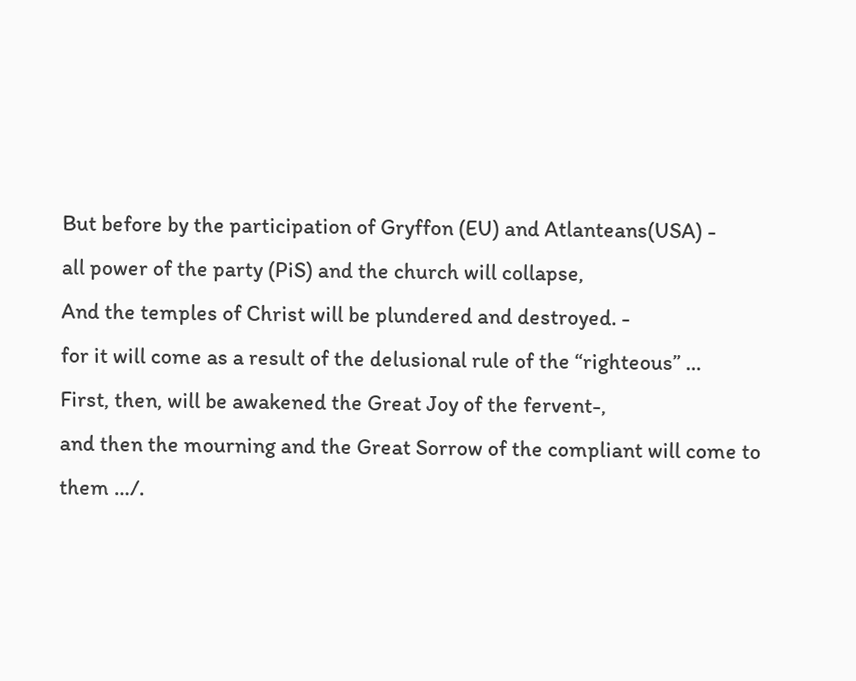But before by the participation of Gryffon (EU) and Atlanteans(USA) -
all power of the party (PiS) and the church will collapse,
And the temples of Christ will be plundered and destroyed. -
for it will come as a result of the delusional rule of the “righteous” …
First, then, will be awakened the Great Joy of the fervent-,
and then the mourning and the Great Sorrow of the compliant will come to them …/.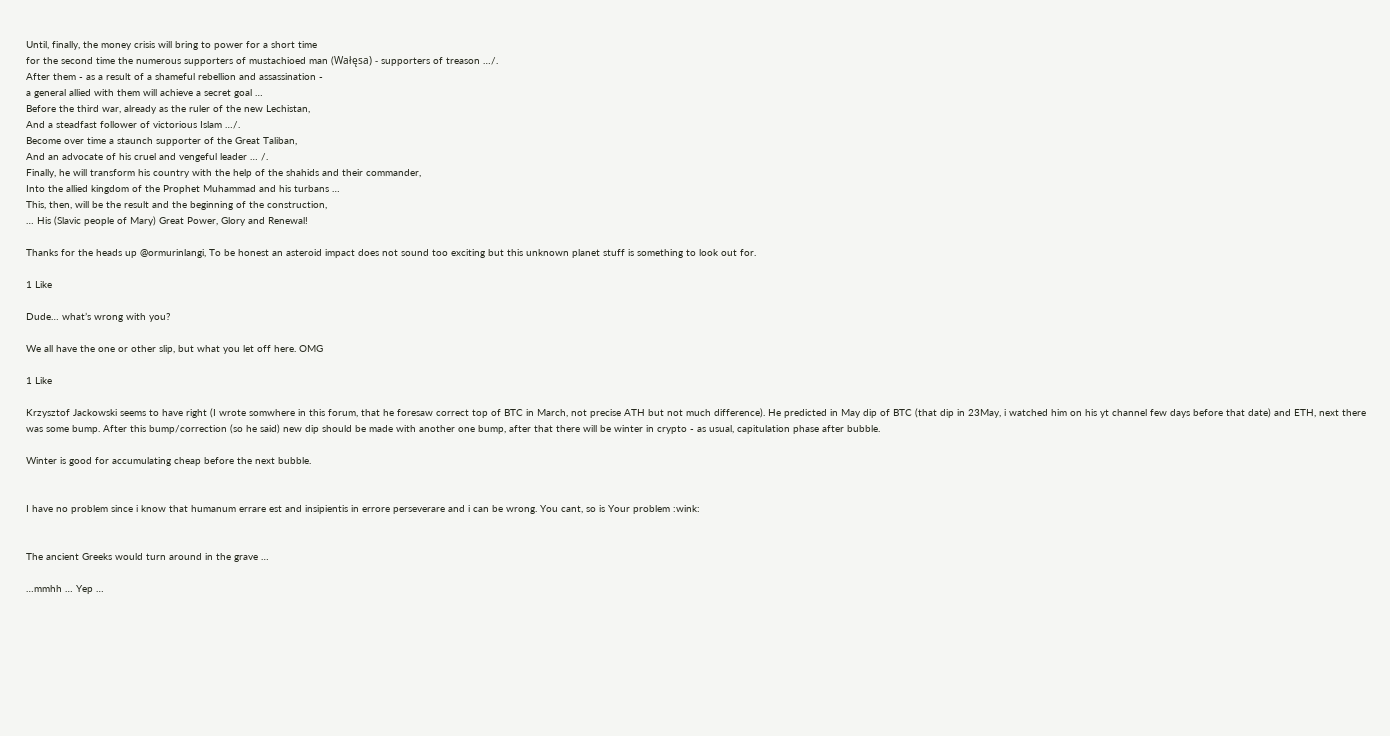Until, finally, the money crisis will bring to power for a short time
for the second time the numerous supporters of mustachioed man (Wałęsa) - supporters of treason …/.
After them - as a result of a shameful rebellion and assassination -
a general allied with them will achieve a secret goal …
Before the third war, already as the ruler of the new Lechistan,
And a steadfast follower of victorious Islam …/.
Become over time a staunch supporter of the Great Taliban,
And an advocate of his cruel and vengeful leader … /.
Finally, he will transform his country with the help of the shahids and their commander,
Into the allied kingdom of the Prophet Muhammad and his turbans …
This, then, will be the result and the beginning of the construction,
… His (Slavic people of Mary) Great Power, Glory and Renewal!

Thanks for the heads up @ormurinlangi, To be honest an asteroid impact does not sound too exciting but this unknown planet stuff is something to look out for.

1 Like

Dude… what’s wrong with you?

We all have the one or other slip, but what you let off here. OMG

1 Like

Krzysztof Jackowski seems to have right (I wrote somwhere in this forum, that he foresaw correct top of BTC in March, not precise ATH but not much difference). He predicted in May dip of BTC (that dip in 23May, i watched him on his yt channel few days before that date) and ETH, next there was some bump. After this bump/correction (so he said) new dip should be made with another one bump, after that there will be winter in crypto - as usual, capitulation phase after bubble.

Winter is good for accumulating cheap before the next bubble.


I have no problem since i know that humanum errare est and insipientis in errore perseverare and i can be wrong. You cant, so is Your problem :wink:


The ancient Greeks would turn around in the grave …

…mmhh … Yep …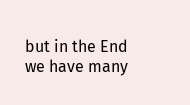but in the End we have many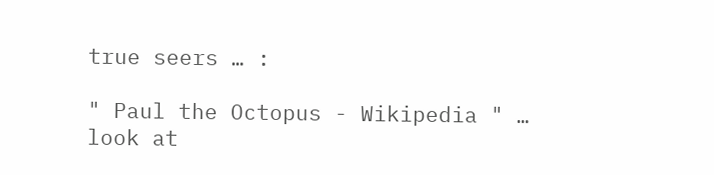true seers … :

" Paul the Octopus - Wikipedia " … look at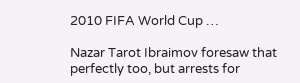2010 FIFA World Cup …

Nazar Tarot Ibraimov foresaw that perfectly too, but arrests for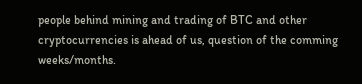people behind mining and trading of BTC and other cryptocurrencies is ahead of us, question of the comming weeks/months.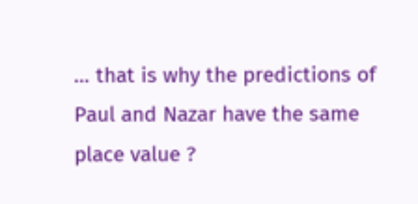… that is why the predictions of Paul and Nazar have the same place value ?